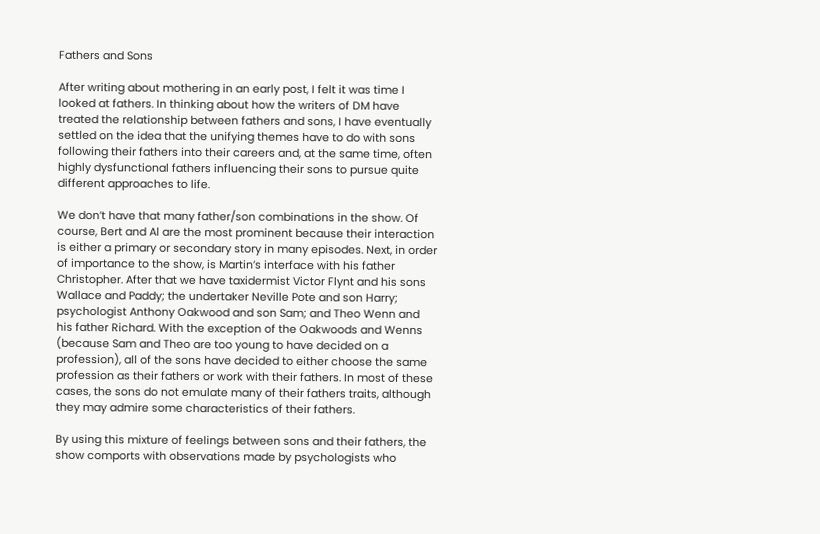Fathers and Sons

After writing about mothering in an early post, I felt it was time I looked at fathers. In thinking about how the writers of DM have treated the relationship between fathers and sons, I have eventually settled on the idea that the unifying themes have to do with sons following their fathers into their careers and, at the same time, often highly dysfunctional fathers influencing their sons to pursue quite different approaches to life.

We don’t have that many father/son combinations in the show. Of course, Bert and Al are the most prominent because their interaction is either a primary or secondary story in many episodes. Next, in order of importance to the show, is Martin’s interface with his father Christopher. After that we have taxidermist Victor Flynt and his sons Wallace and Paddy; the undertaker Neville Pote and son Harry; psychologist Anthony Oakwood and son Sam; and Theo Wenn and his father Richard. With the exception of the Oakwoods and Wenns (because Sam and Theo are too young to have decided on a profession), all of the sons have decided to either choose the same profession as their fathers or work with their fathers. In most of these cases, the sons do not emulate many of their fathers traits, although they may admire some characteristics of their fathers.

By using this mixture of feelings between sons and their fathers, the show comports with observations made by psychologists who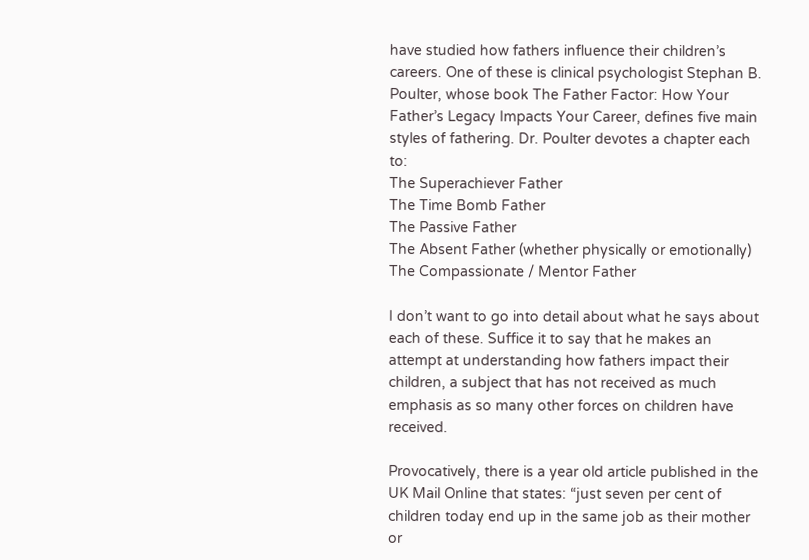have studied how fathers influence their children’s careers. One of these is clinical psychologist Stephan B. Poulter, whose book The Father Factor: How Your Father’s Legacy Impacts Your Career, defines five main styles of fathering. Dr. Poulter devotes a chapter each to:
The Superachiever Father
The Time Bomb Father
The Passive Father
The Absent Father (whether physically or emotionally)
The Compassionate / Mentor Father

I don’t want to go into detail about what he says about each of these. Suffice it to say that he makes an attempt at understanding how fathers impact their children, a subject that has not received as much emphasis as so many other forces on children have received.

Provocatively, there is a year old article published in the UK Mail Online that states: “just seven per cent of children today end up in the same job as their mother or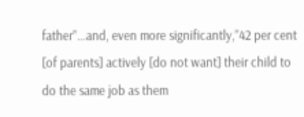father”…and, even more significantly,”42 per cent [of parents] actively [do not want] their child to do the same job as them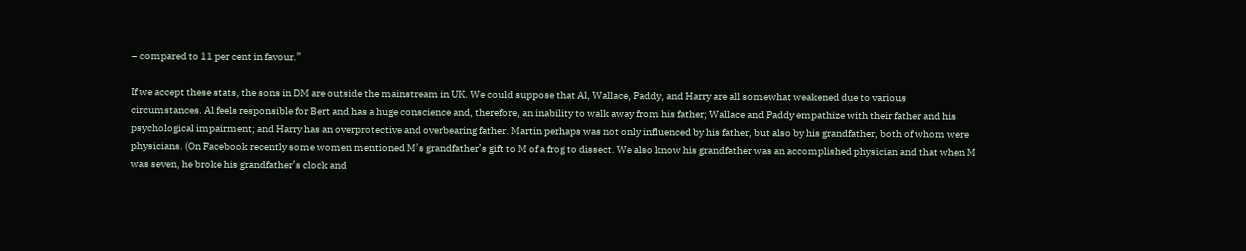– compared to 11 per cent in favour.”

If we accept these stats, the sons in DM are outside the mainstream in UK. We could suppose that Al, Wallace, Paddy, and Harry are all somewhat weakened due to various circumstances. Al feels responsible for Bert and has a huge conscience and, therefore, an inability to walk away from his father; Wallace and Paddy empathize with their father and his psychological impairment; and Harry has an overprotective and overbearing father. Martin perhaps was not only influenced by his father, but also by his grandfather, both of whom were physicians. (On Facebook recently some women mentioned M’s grandfather’s gift to M of a frog to dissect. We also know his grandfather was an accomplished physician and that when M was seven, he broke his grandfather’s clock and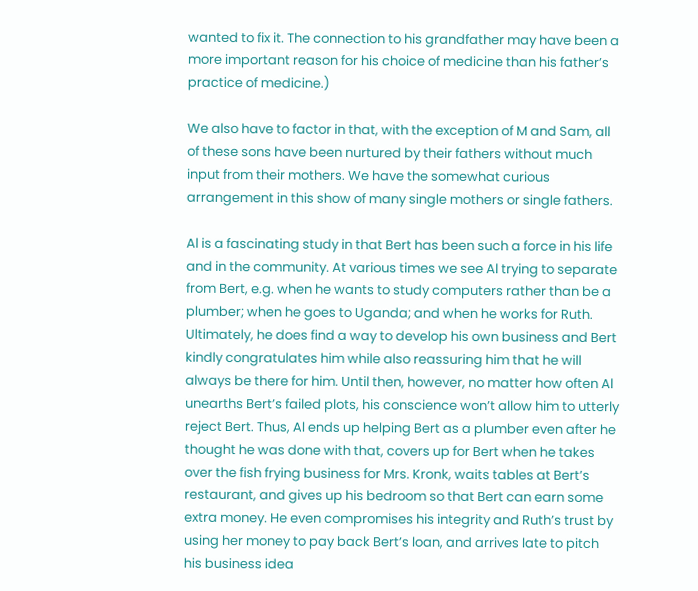wanted to fix it. The connection to his grandfather may have been a more important reason for his choice of medicine than his father’s practice of medicine.)

We also have to factor in that, with the exception of M and Sam, all of these sons have been nurtured by their fathers without much input from their mothers. We have the somewhat curious arrangement in this show of many single mothers or single fathers.

Al is a fascinating study in that Bert has been such a force in his life and in the community. At various times we see Al trying to separate from Bert, e.g. when he wants to study computers rather than be a plumber; when he goes to Uganda; and when he works for Ruth. Ultimately, he does find a way to develop his own business and Bert kindly congratulates him while also reassuring him that he will always be there for him. Until then, however, no matter how often Al unearths Bert’s failed plots, his conscience won’t allow him to utterly reject Bert. Thus, Al ends up helping Bert as a plumber even after he thought he was done with that, covers up for Bert when he takes over the fish frying business for Mrs. Kronk, waits tables at Bert’s restaurant, and gives up his bedroom so that Bert can earn some extra money. He even compromises his integrity and Ruth’s trust by using her money to pay back Bert’s loan, and arrives late to pitch his business idea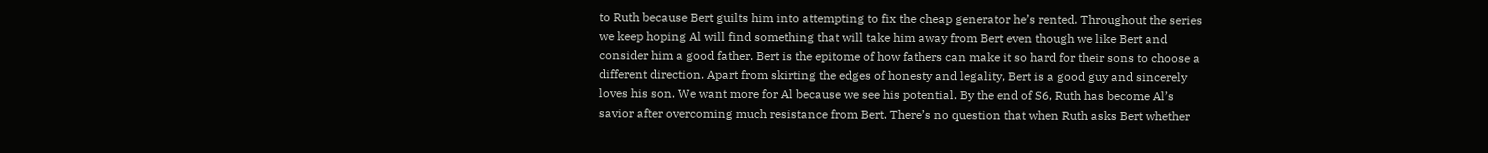to Ruth because Bert guilts him into attempting to fix the cheap generator he’s rented. Throughout the series we keep hoping Al will find something that will take him away from Bert even though we like Bert and consider him a good father. Bert is the epitome of how fathers can make it so hard for their sons to choose a different direction. Apart from skirting the edges of honesty and legality, Bert is a good guy and sincerely loves his son. We want more for Al because we see his potential. By the end of S6, Ruth has become Al’s savior after overcoming much resistance from Bert. There’s no question that when Ruth asks Bert whether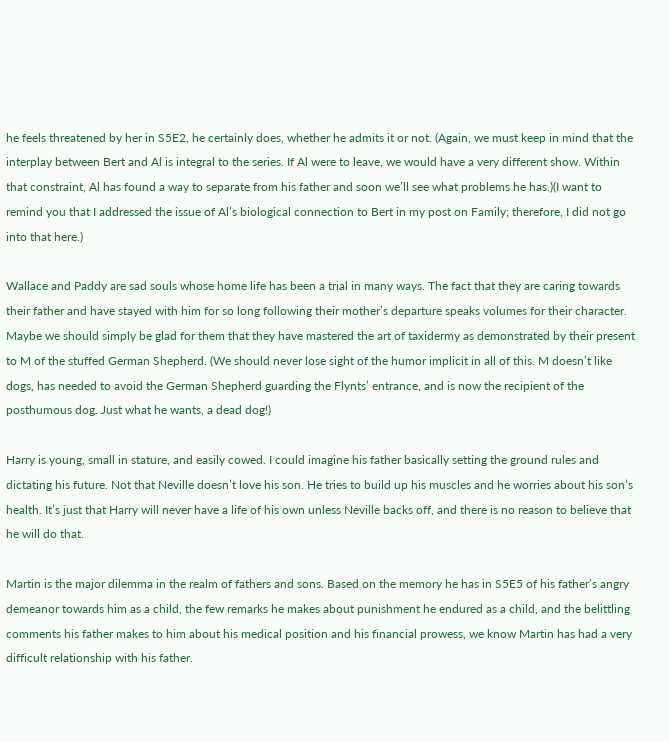he feels threatened by her in S5E2, he certainly does, whether he admits it or not. (Again, we must keep in mind that the interplay between Bert and Al is integral to the series. If Al were to leave, we would have a very different show. Within that constraint, Al has found a way to separate from his father and soon we’ll see what problems he has.)(I want to remind you that I addressed the issue of Al’s biological connection to Bert in my post on Family; therefore, I did not go into that here.)

Wallace and Paddy are sad souls whose home life has been a trial in many ways. The fact that they are caring towards their father and have stayed with him for so long following their mother’s departure speaks volumes for their character. Maybe we should simply be glad for them that they have mastered the art of taxidermy as demonstrated by their present to M of the stuffed German Shepherd. (We should never lose sight of the humor implicit in all of this. M doesn’t like dogs, has needed to avoid the German Shepherd guarding the Flynts’ entrance, and is now the recipient of the posthumous dog. Just what he wants, a dead dog!)

Harry is young, small in stature, and easily cowed. I could imagine his father basically setting the ground rules and dictating his future. Not that Neville doesn’t love his son. He tries to build up his muscles and he worries about his son’s health. It’s just that Harry will never have a life of his own unless Neville backs off, and there is no reason to believe that he will do that.

Martin is the major dilemma in the realm of fathers and sons. Based on the memory he has in S5E5 of his father’s angry demeanor towards him as a child, the few remarks he makes about punishment he endured as a child, and the belittling comments his father makes to him about his medical position and his financial prowess, we know Martin has had a very difficult relationship with his father.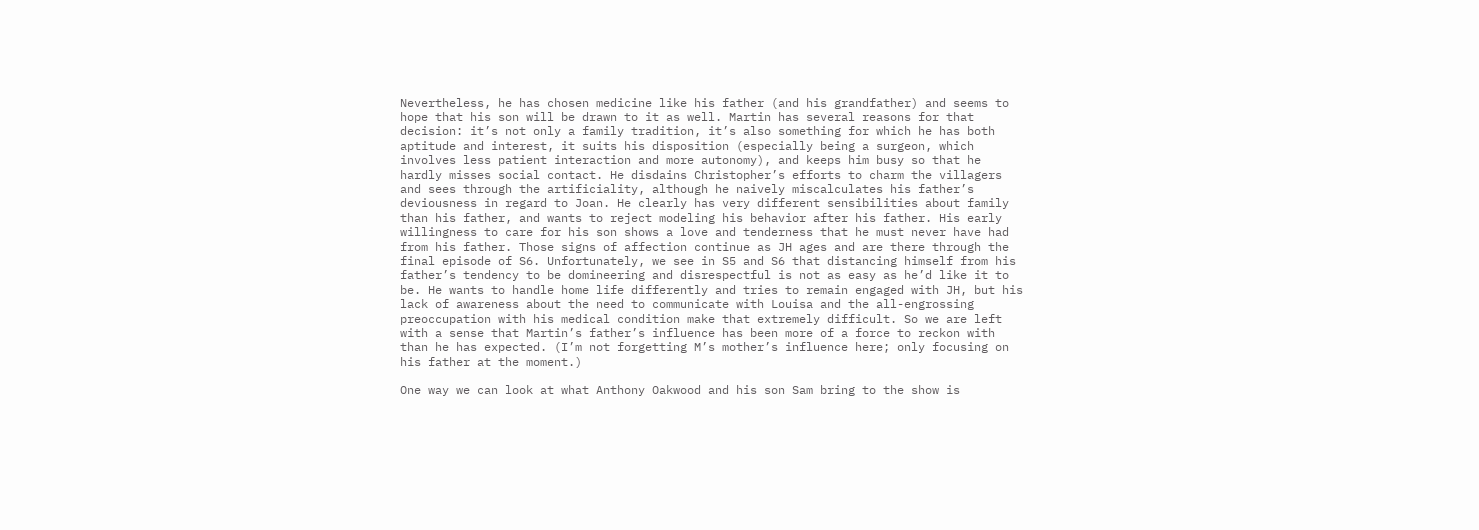Nevertheless, he has chosen medicine like his father (and his grandfather) and seems to hope that his son will be drawn to it as well. Martin has several reasons for that decision: it’s not only a family tradition, it’s also something for which he has both aptitude and interest, it suits his disposition (especially being a surgeon, which involves less patient interaction and more autonomy), and keeps him busy so that he hardly misses social contact. He disdains Christopher’s efforts to charm the villagers and sees through the artificiality, although he naively miscalculates his father’s deviousness in regard to Joan. He clearly has very different sensibilities about family than his father, and wants to reject modeling his behavior after his father. His early willingness to care for his son shows a love and tenderness that he must never have had from his father. Those signs of affection continue as JH ages and are there through the final episode of S6. Unfortunately, we see in S5 and S6 that distancing himself from his father’s tendency to be domineering and disrespectful is not as easy as he’d like it to be. He wants to handle home life differently and tries to remain engaged with JH, but his lack of awareness about the need to communicate with Louisa and the all-engrossing preoccupation with his medical condition make that extremely difficult. So we are left with a sense that Martin’s father’s influence has been more of a force to reckon with than he has expected. (I’m not forgetting M’s mother’s influence here; only focusing on his father at the moment.)

One way we can look at what Anthony Oakwood and his son Sam bring to the show is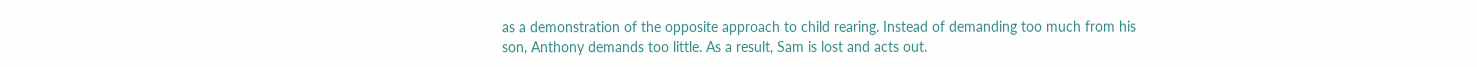as a demonstration of the opposite approach to child rearing. Instead of demanding too much from his son, Anthony demands too little. As a result, Sam is lost and acts out.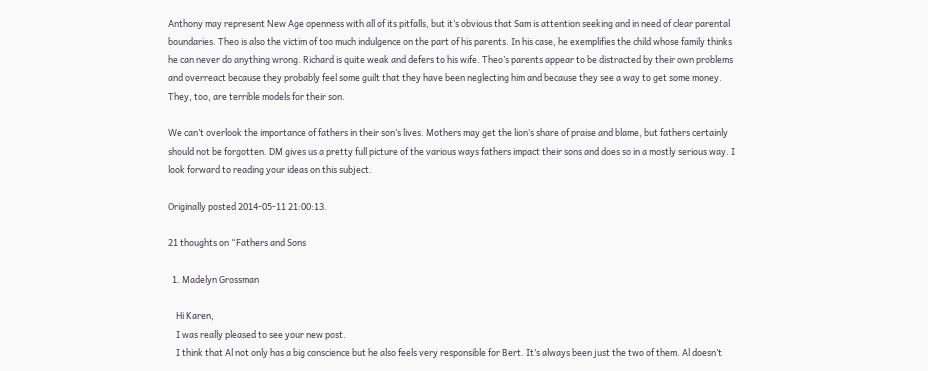Anthony may represent New Age openness with all of its pitfalls, but it’s obvious that Sam is attention seeking and in need of clear parental boundaries. Theo is also the victim of too much indulgence on the part of his parents. In his case, he exemplifies the child whose family thinks he can never do anything wrong. Richard is quite weak and defers to his wife. Theo’s parents appear to be distracted by their own problems and overreact because they probably feel some guilt that they have been neglecting him and because they see a way to get some money. They, too, are terrible models for their son.

We can’t overlook the importance of fathers in their son’s lives. Mothers may get the lion’s share of praise and blame, but fathers certainly should not be forgotten. DM gives us a pretty full picture of the various ways fathers impact their sons and does so in a mostly serious way. I look forward to reading your ideas on this subject.

Originally posted 2014-05-11 21:00:13.

21 thoughts on “Fathers and Sons

  1. Madelyn Grossman

    Hi Karen,
    I was really pleased to see your new post.
    I think that Al not only has a big conscience but he also feels very responsible for Bert. It’s always been just the two of them. Al doesn’t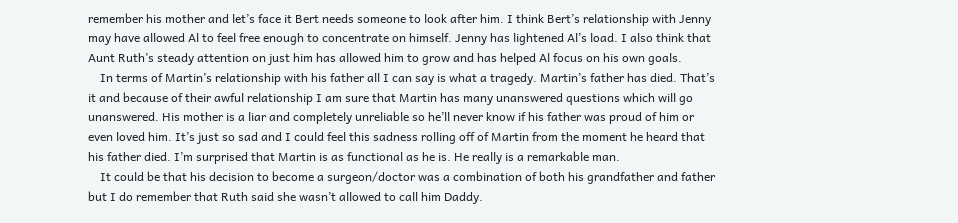remember his mother and let’s face it Bert needs someone to look after him. I think Bert’s relationship with Jenny may have allowed Al to feel free enough to concentrate on himself. Jenny has lightened Al’s load. I also think that Aunt Ruth’s steady attention on just him has allowed him to grow and has helped Al focus on his own goals.
    In terms of Martin’s relationship with his father all I can say is what a tragedy. Martin’s father has died. That’s it and because of their awful relationship I am sure that Martin has many unanswered questions which will go unanswered. His mother is a liar and completely unreliable so he’ll never know if his father was proud of him or even loved him. It’s just so sad and I could feel this sadness rolling off of Martin from the moment he heard that his father died. I’m surprised that Martin is as functional as he is. He really is a remarkable man.
    It could be that his decision to become a surgeon/doctor was a combination of both his grandfather and father but I do remember that Ruth said she wasn’t allowed to call him Daddy.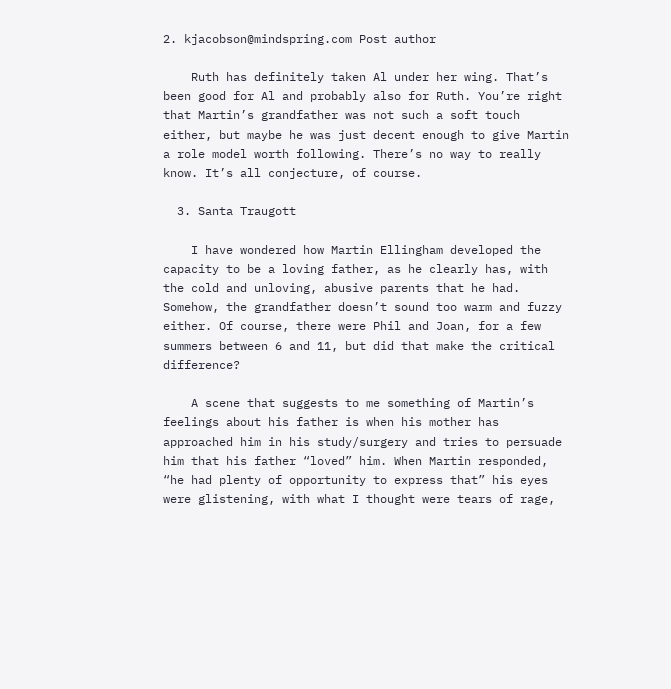2. kjacobson@mindspring.com Post author

    Ruth has definitely taken Al under her wing. That’s been good for Al and probably also for Ruth. You’re right that Martin’s grandfather was not such a soft touch either, but maybe he was just decent enough to give Martin a role model worth following. There’s no way to really know. It’s all conjecture, of course.

  3. Santa Traugott

    I have wondered how Martin Ellingham developed the capacity to be a loving father, as he clearly has, with the cold and unloving, abusive parents that he had. Somehow, the grandfather doesn’t sound too warm and fuzzy either. Of course, there were Phil and Joan, for a few summers between 6 and 11, but did that make the critical difference?

    A scene that suggests to me something of Martin’s feelings about his father is when his mother has approached him in his study/surgery and tries to persuade him that his father “loved” him. When Martin responded, “he had plenty of opportunity to express that” his eyes were glistening, with what I thought were tears of rage,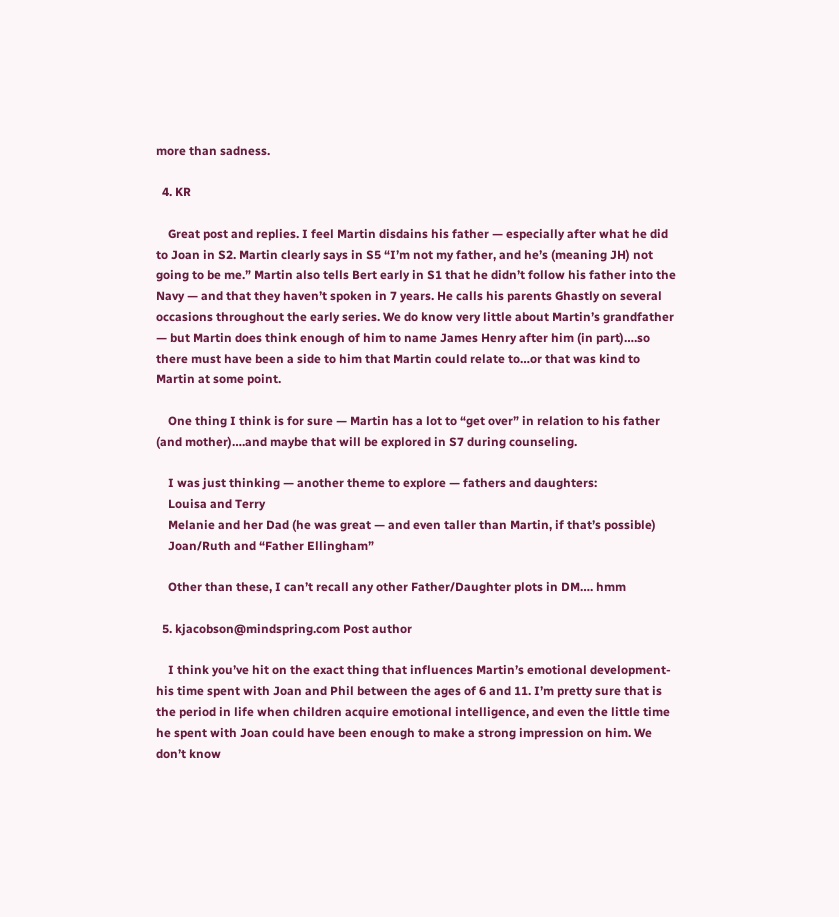more than sadness.

  4. KR

    Great post and replies. I feel Martin disdains his father — especially after what he did to Joan in S2. Martin clearly says in S5 “I’m not my father, and he’s (meaning JH) not going to be me.” Martin also tells Bert early in S1 that he didn’t follow his father into the Navy — and that they haven’t spoken in 7 years. He calls his parents Ghastly on several occasions throughout the early series. We do know very little about Martin’s grandfather — but Martin does think enough of him to name James Henry after him (in part)….so there must have been a side to him that Martin could relate to…or that was kind to Martin at some point.

    One thing I think is for sure — Martin has a lot to “get over” in relation to his father (and mother)….and maybe that will be explored in S7 during counseling.

    I was just thinking — another theme to explore — fathers and daughters:
    Louisa and Terry
    Melanie and her Dad (he was great — and even taller than Martin, if that’s possible)
    Joan/Ruth and “Father Ellingham”

    Other than these, I can’t recall any other Father/Daughter plots in DM…. hmm

  5. kjacobson@mindspring.com Post author

    I think you’ve hit on the exact thing that influences Martin’s emotional development-his time spent with Joan and Phil between the ages of 6 and 11. I’m pretty sure that is the period in life when children acquire emotional intelligence, and even the little time he spent with Joan could have been enough to make a strong impression on him. We don’t know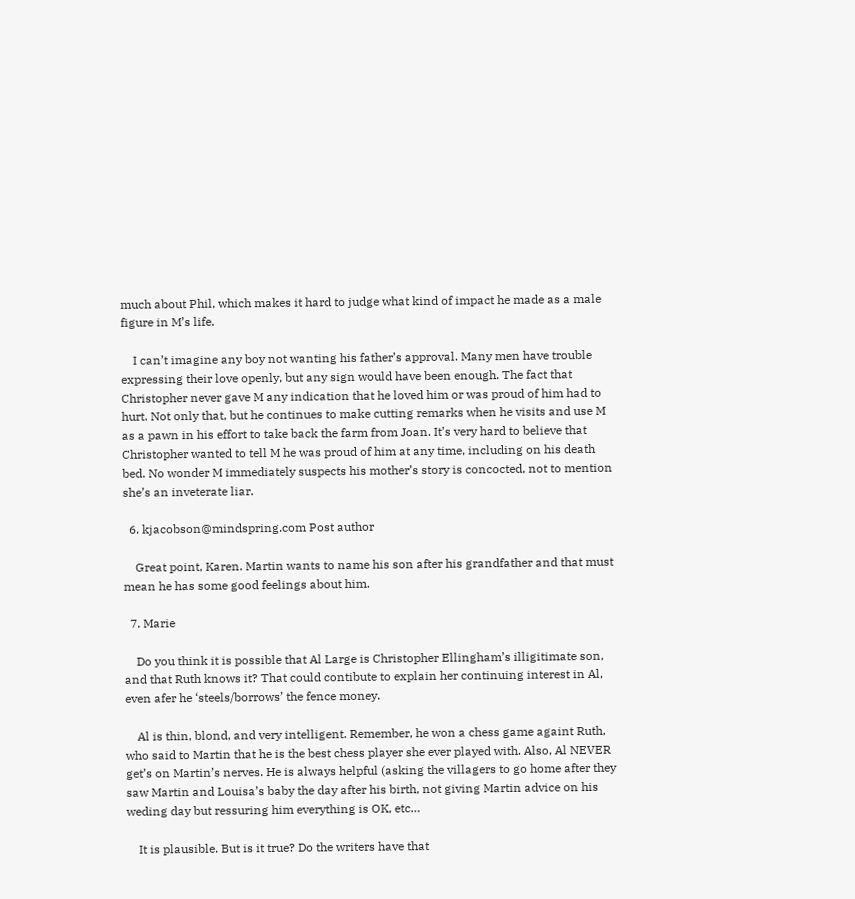much about Phil, which makes it hard to judge what kind of impact he made as a male figure in M’s life.

    I can’t imagine any boy not wanting his father’s approval. Many men have trouble expressing their love openly, but any sign would have been enough. The fact that Christopher never gave M any indication that he loved him or was proud of him had to hurt. Not only that, but he continues to make cutting remarks when he visits and use M as a pawn in his effort to take back the farm from Joan. It’s very hard to believe that Christopher wanted to tell M he was proud of him at any time, including on his death bed. No wonder M immediately suspects his mother’s story is concocted, not to mention she’s an inveterate liar.

  6. kjacobson@mindspring.com Post author

    Great point, Karen. Martin wants to name his son after his grandfather and that must mean he has some good feelings about him.

  7. Marie

    Do you think it is possible that Al Large is Christopher Ellingham’s illigitimate son, and that Ruth knows it? That could contibute to explain her continuing interest in Al, even afer he ‘steels/borrows’ the fence money.

    Al is thin, blond, and very intelligent. Remember, he won a chess game againt Ruth, who said to Martin that he is the best chess player she ever played with. Also, Al NEVER get’s on Martin’s nerves. He is always helpful (asking the villagers to go home after they saw Martin and Louisa’s baby the day after his birth, not giving Martin advice on his weding day but ressuring him everything is OK, etc…

    It is plausible. But is it true? Do the writers have that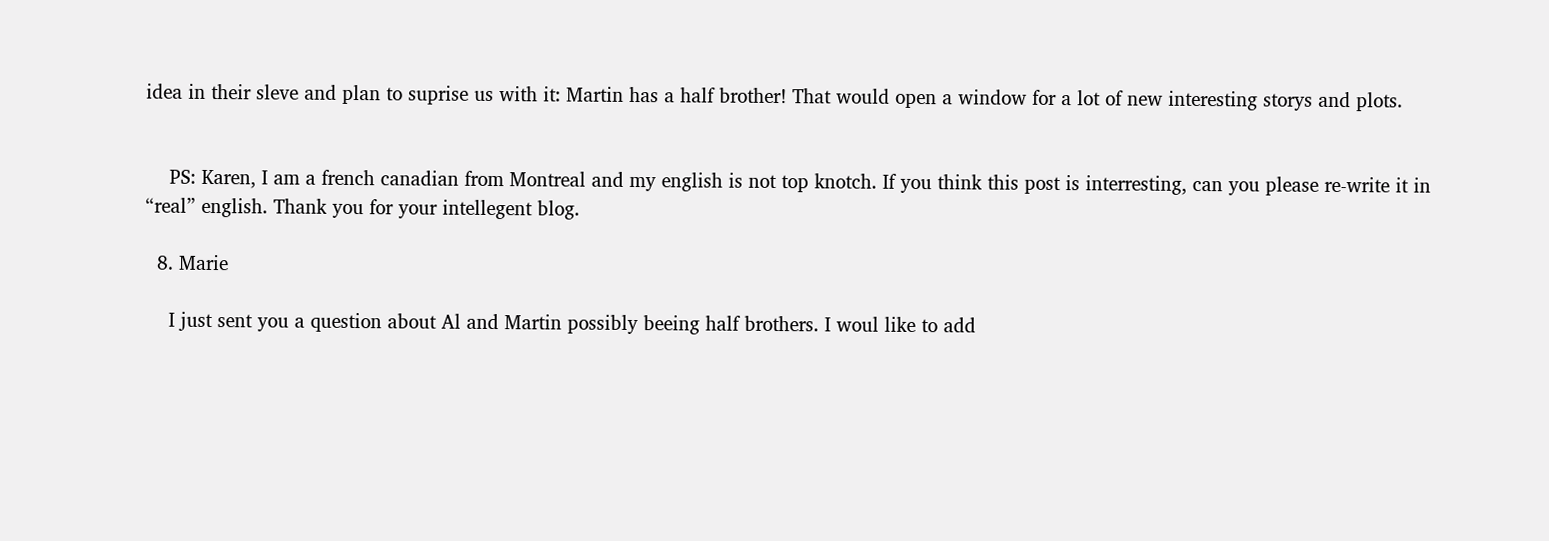idea in their sleve and plan to suprise us with it: Martin has a half brother! That would open a window for a lot of new interesting storys and plots.


    PS: Karen, I am a french canadian from Montreal and my english is not top knotch. If you think this post is interresting, can you please re-write it in “real” english. Thank you for your intellegent blog.

  8. Marie

    I just sent you a question about Al and Martin possibly beeing half brothers. I woul like to add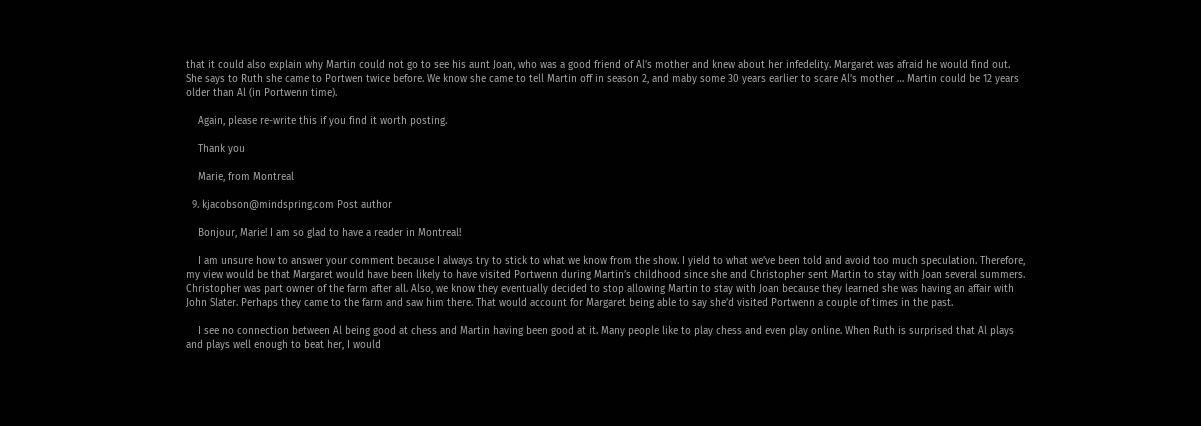that it could also explain why Martin could not go to see his aunt Joan, who was a good friend of Al’s mother and knew about her infedelity. Margaret was afraid he would find out. She says to Ruth she came to Portwen twice before. We know she came to tell Martin off in season 2, and maby some 30 years earlier to scare Al’s mother … Martin could be 12 years older than Al (in Portwenn time).

    Again, please re-write this if you find it worth posting.

    Thank you

    Marie, from Montreal

  9. kjacobson@mindspring.com Post author

    Bonjour, Marie! I am so glad to have a reader in Montreal!

    I am unsure how to answer your comment because I always try to stick to what we know from the show. I yield to what we’ve been told and avoid too much speculation. Therefore, my view would be that Margaret would have been likely to have visited Portwenn during Martin’s childhood since she and Christopher sent Martin to stay with Joan several summers. Christopher was part owner of the farm after all. Also, we know they eventually decided to stop allowing Martin to stay with Joan because they learned she was having an affair with John Slater. Perhaps they came to the farm and saw him there. That would account for Margaret being able to say she’d visited Portwenn a couple of times in the past.

    I see no connection between Al being good at chess and Martin having been good at it. Many people like to play chess and even play online. When Ruth is surprised that Al plays and plays well enough to beat her, I would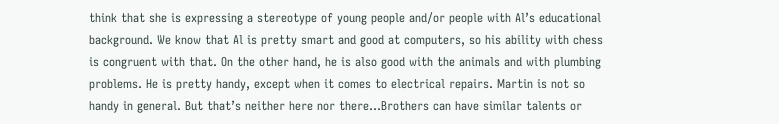think that she is expressing a stereotype of young people and/or people with Al’s educational background. We know that Al is pretty smart and good at computers, so his ability with chess is congruent with that. On the other hand, he is also good with the animals and with plumbing problems. He is pretty handy, except when it comes to electrical repairs. Martin is not so handy in general. But that’s neither here nor there…Brothers can have similar talents or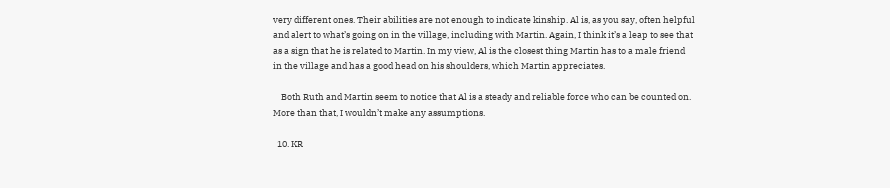very different ones. Their abilities are not enough to indicate kinship. Al is, as you say, often helpful and alert to what’s going on in the village, including with Martin. Again, I think it’s a leap to see that as a sign that he is related to Martin. In my view, Al is the closest thing Martin has to a male friend in the village and has a good head on his shoulders, which Martin appreciates.

    Both Ruth and Martin seem to notice that Al is a steady and reliable force who can be counted on. More than that, I wouldn’t make any assumptions.

  10. KR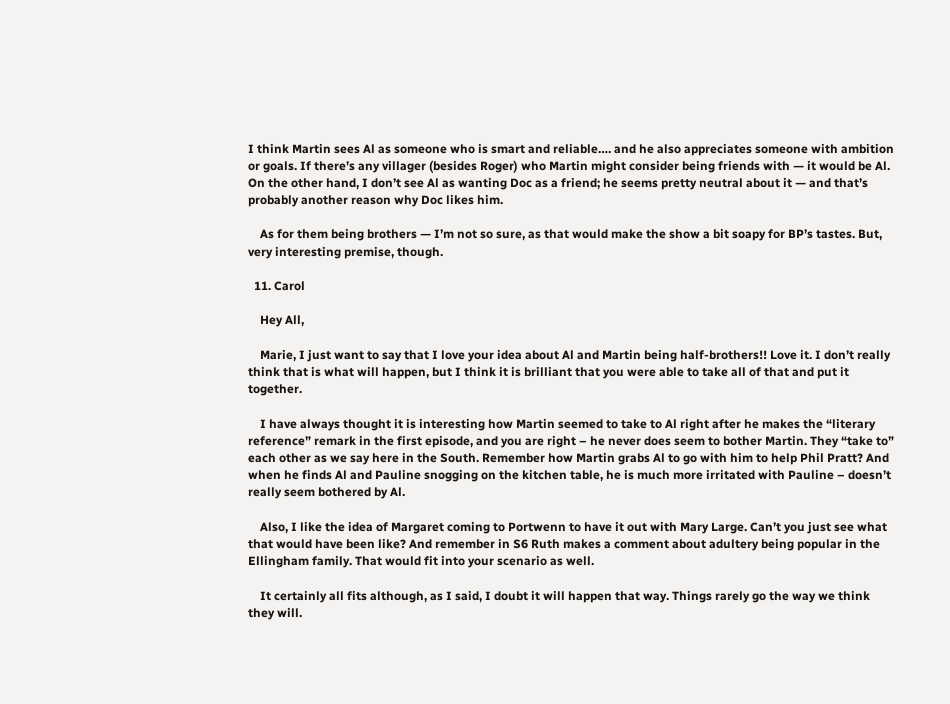I think Martin sees Al as someone who is smart and reliable…. and he also appreciates someone with ambition or goals. If there’s any villager (besides Roger) who Martin might consider being friends with — it would be Al. On the other hand, I don’t see Al as wanting Doc as a friend; he seems pretty neutral about it — and that’s probably another reason why Doc likes him.

    As for them being brothers — I’m not so sure, as that would make the show a bit soapy for BP’s tastes. But, very interesting premise, though.

  11. Carol

    Hey All,

    Marie, I just want to say that I love your idea about Al and Martin being half-brothers!! Love it. I don’t really think that is what will happen, but I think it is brilliant that you were able to take all of that and put it together.

    I have always thought it is interesting how Martin seemed to take to Al right after he makes the “literary reference” remark in the first episode, and you are right – he never does seem to bother Martin. They “take to” each other as we say here in the South. Remember how Martin grabs Al to go with him to help Phil Pratt? And when he finds Al and Pauline snogging on the kitchen table, he is much more irritated with Pauline – doesn’t really seem bothered by Al.

    Also, I like the idea of Margaret coming to Portwenn to have it out with Mary Large. Can’t you just see what that would have been like? And remember in S6 Ruth makes a comment about adultery being popular in the Ellingham family. That would fit into your scenario as well.

    It certainly all fits although, as I said, I doubt it will happen that way. Things rarely go the way we think they will.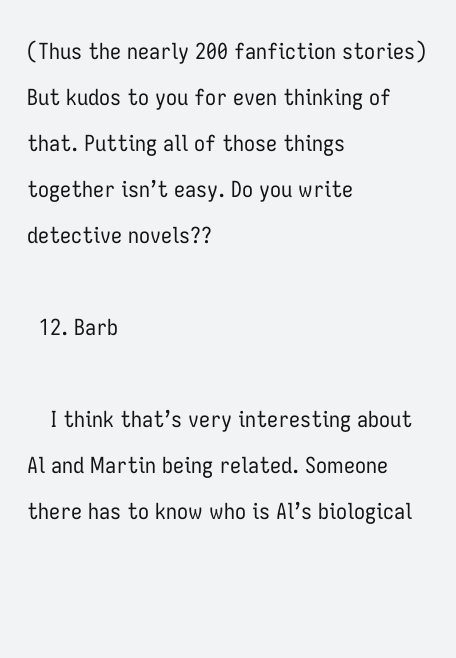(Thus the nearly 200 fanfiction stories) But kudos to you for even thinking of that. Putting all of those things together isn’t easy. Do you write detective novels??

  12. Barb

    I think that’s very interesting about Al and Martin being related. Someone there has to know who is Al’s biological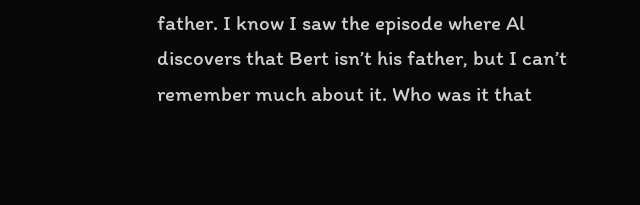father. I know I saw the episode where Al discovers that Bert isn’t his father, but I can’t remember much about it. Who was it that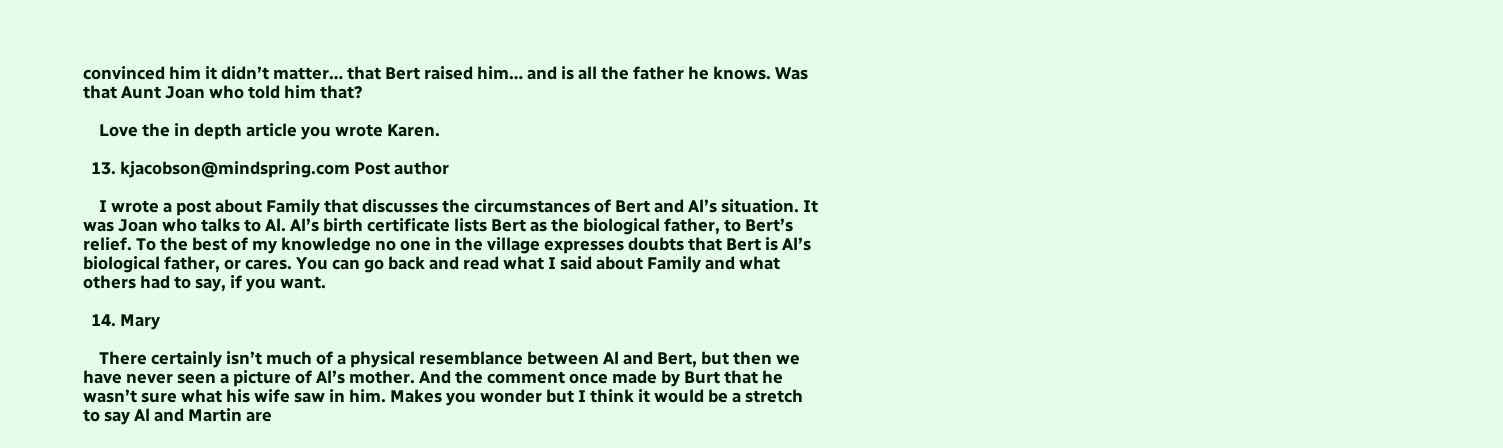convinced him it didn’t matter… that Bert raised him… and is all the father he knows. Was that Aunt Joan who told him that?

    Love the in depth article you wrote Karen.

  13. kjacobson@mindspring.com Post author

    I wrote a post about Family that discusses the circumstances of Bert and Al’s situation. It was Joan who talks to Al. Al’s birth certificate lists Bert as the biological father, to Bert’s relief. To the best of my knowledge no one in the village expresses doubts that Bert is Al’s biological father, or cares. You can go back and read what I said about Family and what others had to say, if you want.

  14. Mary

    There certainly isn’t much of a physical resemblance between Al and Bert, but then we have never seen a picture of Al’s mother. And the comment once made by Burt that he wasn’t sure what his wife saw in him. Makes you wonder but I think it would be a stretch to say Al and Martin are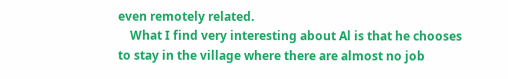even remotely related.
    What I find very interesting about Al is that he chooses to stay in the village where there are almost no job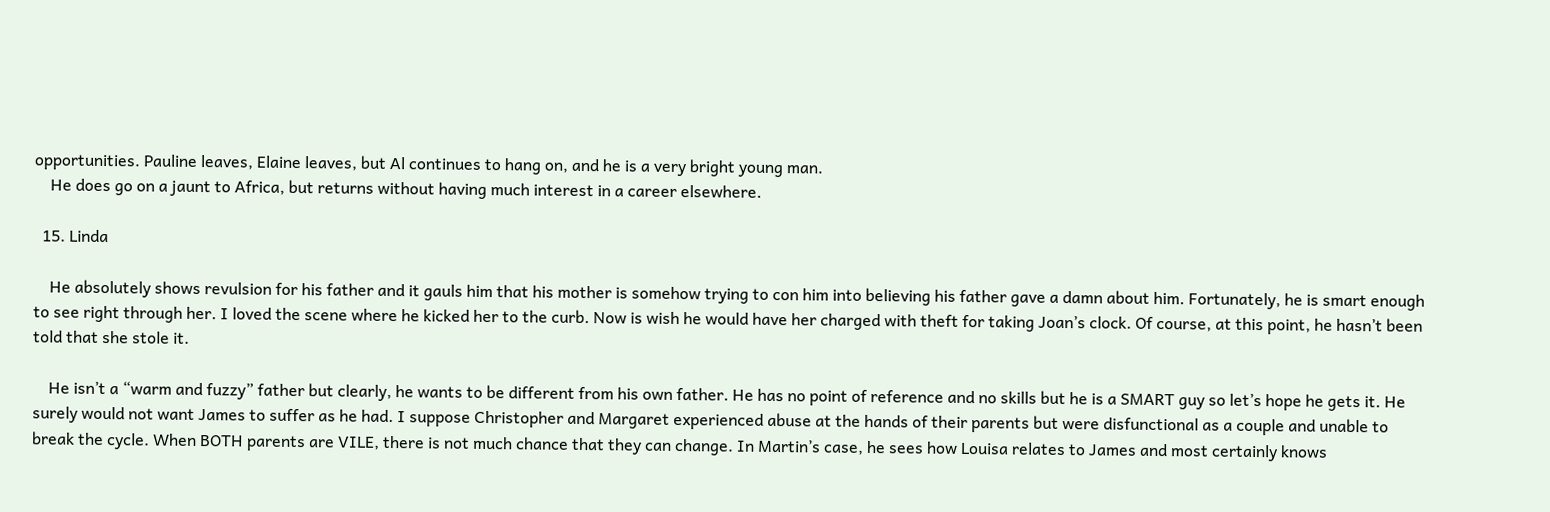opportunities. Pauline leaves, Elaine leaves, but Al continues to hang on, and he is a very bright young man.
    He does go on a jaunt to Africa, but returns without having much interest in a career elsewhere.

  15. Linda

    He absolutely shows revulsion for his father and it gauls him that his mother is somehow trying to con him into believing his father gave a damn about him. Fortunately, he is smart enough to see right through her. I loved the scene where he kicked her to the curb. Now is wish he would have her charged with theft for taking Joan’s clock. Of course, at this point, he hasn’t been told that she stole it.

    He isn’t a “warm and fuzzy” father but clearly, he wants to be different from his own father. He has no point of reference and no skills but he is a SMART guy so let’s hope he gets it. He surely would not want James to suffer as he had. I suppose Christopher and Margaret experienced abuse at the hands of their parents but were disfunctional as a couple and unable to break the cycle. When BOTH parents are VILE, there is not much chance that they can change. In Martin’s case, he sees how Louisa relates to James and most certainly knows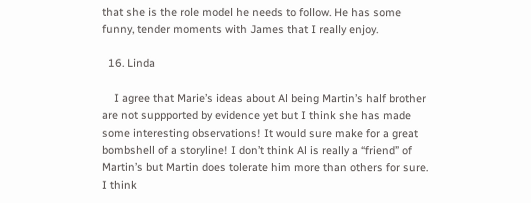that she is the role model he needs to follow. He has some funny, tender moments with James that I really enjoy.

  16. Linda

    I agree that Marie’s ideas about Al being Martin’s half brother are not suppported by evidence yet but I think she has made some interesting observations! It would sure make for a great bombshell of a storyline! I don’t think Al is really a “friend” of Martin’s but Martin does tolerate him more than others for sure. I think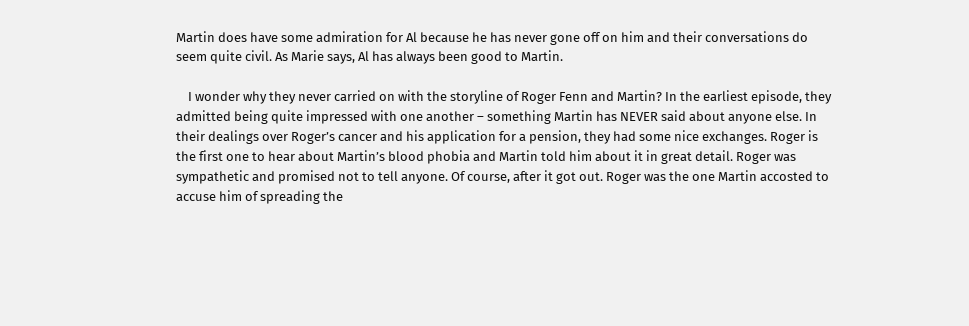Martin does have some admiration for Al because he has never gone off on him and their conversations do seem quite civil. As Marie says, Al has always been good to Martin.

    I wonder why they never carried on with the storyline of Roger Fenn and Martin? In the earliest episode, they admitted being quite impressed with one another – something Martin has NEVER said about anyone else. In their dealings over Roger’s cancer and his application for a pension, they had some nice exchanges. Roger is the first one to hear about Martin’s blood phobia and Martin told him about it in great detail. Roger was sympathetic and promised not to tell anyone. Of course, after it got out. Roger was the one Martin accosted to accuse him of spreading the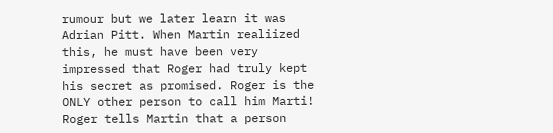rumour but we later learn it was Adrian Pitt. When Martin realiized this, he must have been very impressed that Roger had truly kept his secret as promised. Roger is the ONLY other person to call him Marti! Roger tells Martin that a person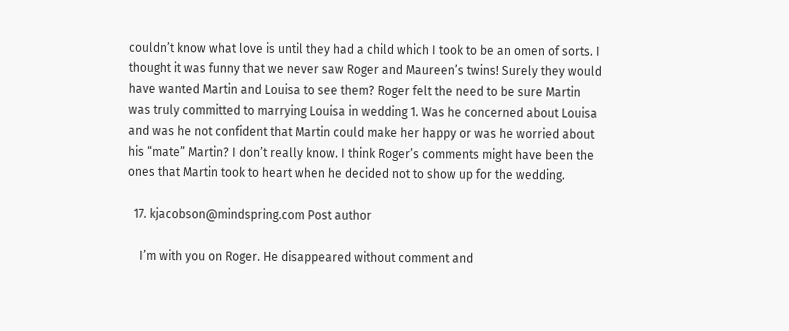couldn’t know what love is until they had a child which I took to be an omen of sorts. I thought it was funny that we never saw Roger and Maureen’s twins! Surely they would have wanted Martin and Louisa to see them? Roger felt the need to be sure Martin was truly committed to marrying Louisa in wedding 1. Was he concerned about Louisa and was he not confident that Martin could make her happy or was he worried about his “mate” Martin? I don’t really know. I think Roger’s comments might have been the ones that Martin took to heart when he decided not to show up for the wedding.

  17. kjacobson@mindspring.com Post author

    I’m with you on Roger. He disappeared without comment and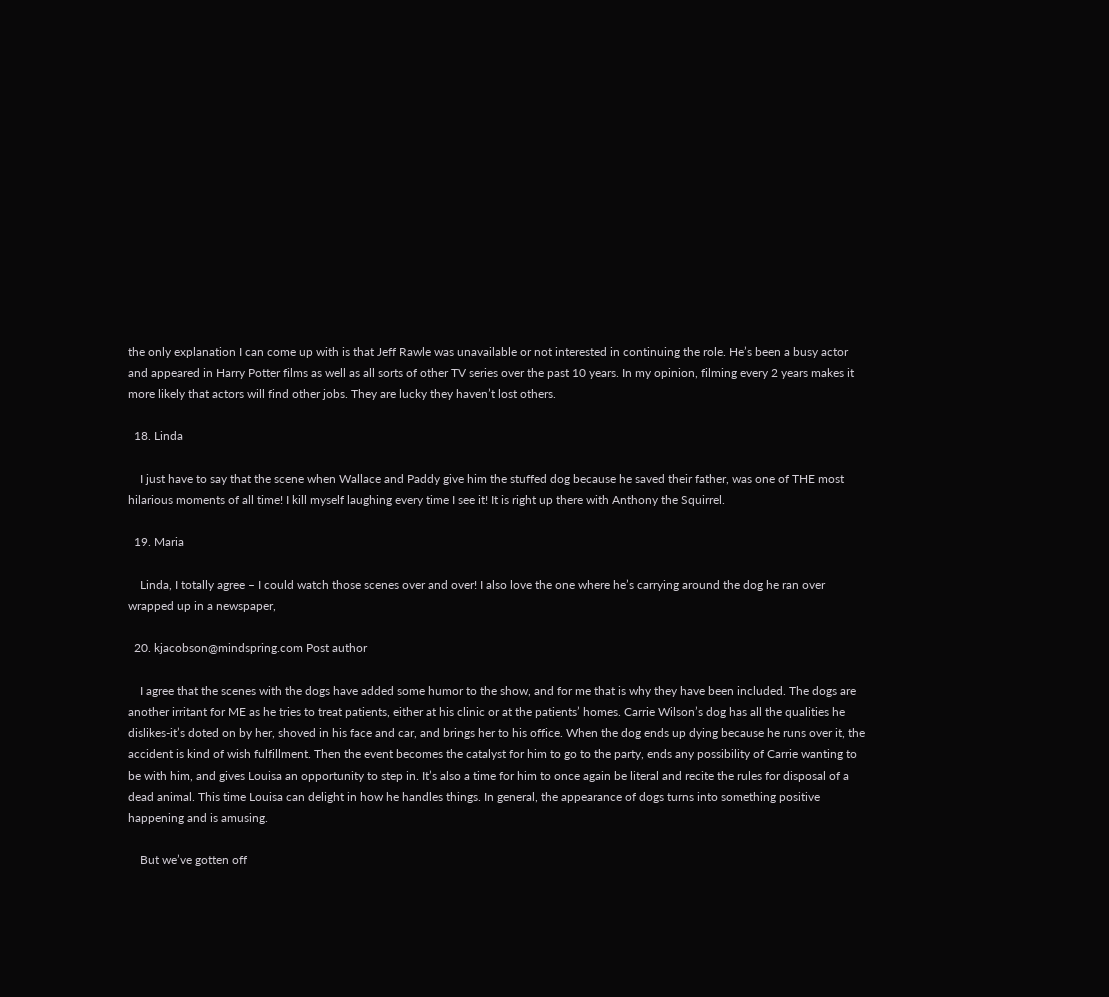the only explanation I can come up with is that Jeff Rawle was unavailable or not interested in continuing the role. He’s been a busy actor and appeared in Harry Potter films as well as all sorts of other TV series over the past 10 years. In my opinion, filming every 2 years makes it more likely that actors will find other jobs. They are lucky they haven’t lost others.

  18. Linda

    I just have to say that the scene when Wallace and Paddy give him the stuffed dog because he saved their father, was one of THE most hilarious moments of all time! I kill myself laughing every time I see it! It is right up there with Anthony the Squirrel.

  19. Maria

    Linda, I totally agree – I could watch those scenes over and over! I also love the one where he’s carrying around the dog he ran over wrapped up in a newspaper,

  20. kjacobson@mindspring.com Post author

    I agree that the scenes with the dogs have added some humor to the show, and for me that is why they have been included. The dogs are another irritant for ME as he tries to treat patients, either at his clinic or at the patients’ homes. Carrie Wilson’s dog has all the qualities he dislikes-it’s doted on by her, shoved in his face and car, and brings her to his office. When the dog ends up dying because he runs over it, the accident is kind of wish fulfillment. Then the event becomes the catalyst for him to go to the party, ends any possibility of Carrie wanting to be with him, and gives Louisa an opportunity to step in. It’s also a time for him to once again be literal and recite the rules for disposal of a dead animal. This time Louisa can delight in how he handles things. In general, the appearance of dogs turns into something positive happening and is amusing.

    But we’ve gotten off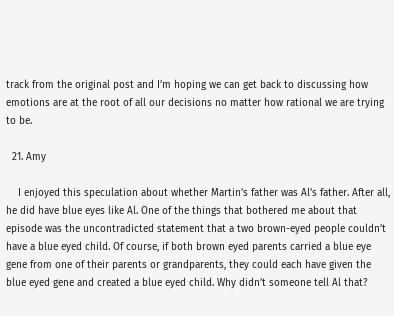track from the original post and I’m hoping we can get back to discussing how emotions are at the root of all our decisions no matter how rational we are trying to be.

  21. Amy

    I enjoyed this speculation about whether Martin’s father was Al’s father. After all, he did have blue eyes like Al. One of the things that bothered me about that episode was the uncontradicted statement that a two brown-eyed people couldn’t have a blue eyed child. Of course, if both brown eyed parents carried a blue eye gene from one of their parents or grandparents, they could each have given the blue eyed gene and created a blue eyed child. Why didn’t someone tell Al that?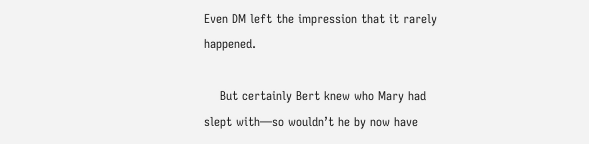Even DM left the impression that it rarely happened.

    But certainly Bert knew who Mary had slept with—so wouldn’t he by now have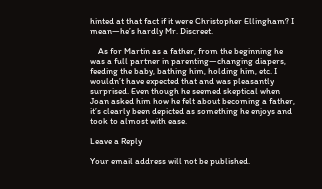hinted at that fact if it were Christopher Ellingham? I mean—he’s hardly Mr. Discreet.

    As for Martin as a father, from the beginning he was a full partner in parenting—changing diapers, feeding the baby, bathing him, holding him, etc. I wouldn’t have expected that and was pleasantly surprised. Even though he seemed skeptical when Joan asked him how he felt about becoming a father, it’s clearly been depicted as something he enjoys and took to almost with ease.

Leave a Reply

Your email address will not be published.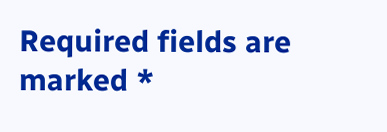Required fields are marked *